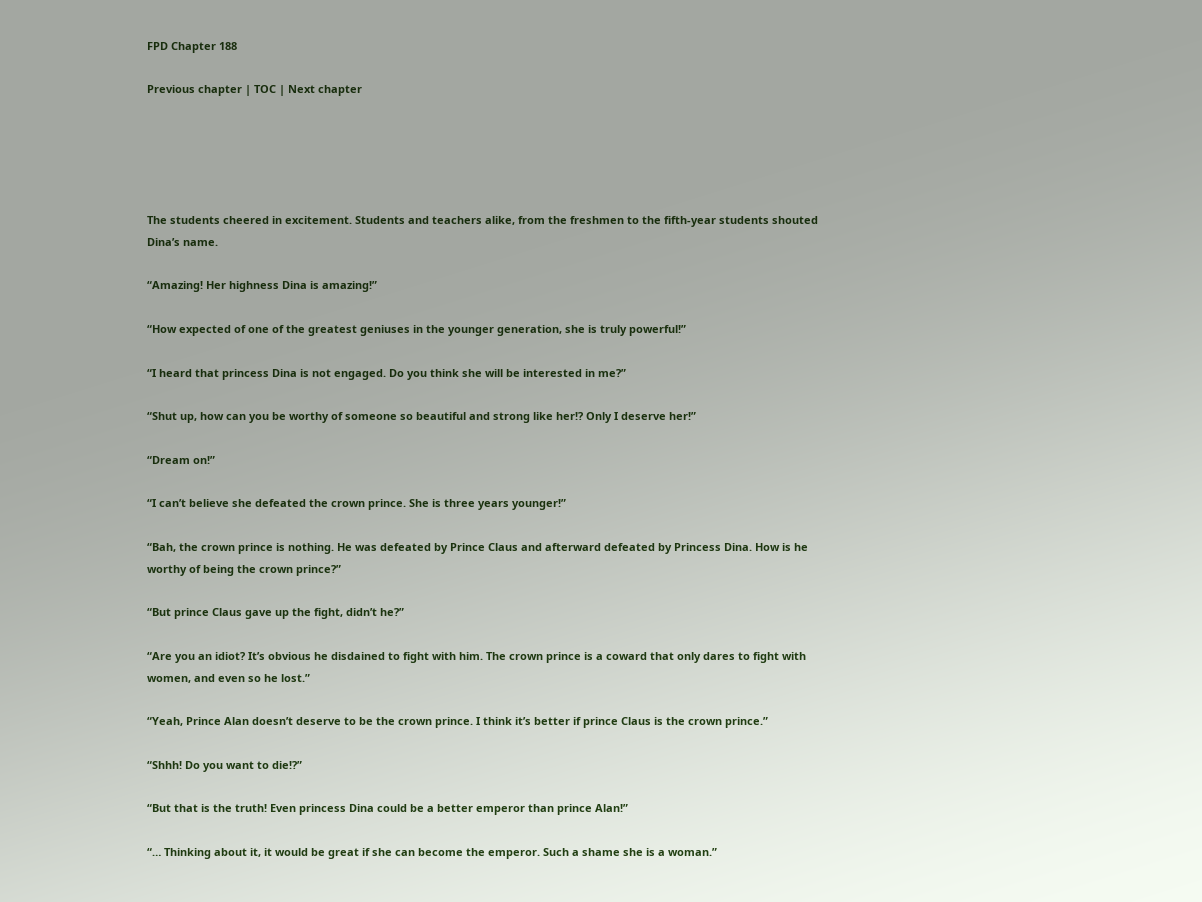FPD Chapter 188

Previous chapter | TOC | Next chapter





The students cheered in excitement. Students and teachers alike, from the freshmen to the fifth-year students shouted Dina’s name.

“Amazing! Her highness Dina is amazing!”

“How expected of one of the greatest geniuses in the younger generation, she is truly powerful!”

“I heard that princess Dina is not engaged. Do you think she will be interested in me?”

“Shut up, how can you be worthy of someone so beautiful and strong like her!? Only I deserve her!”

“Dream on!”

“I can’t believe she defeated the crown prince. She is three years younger!”

“Bah, the crown prince is nothing. He was defeated by Prince Claus and afterward defeated by Princess Dina. How is he worthy of being the crown prince?”

“But prince Claus gave up the fight, didn’t he?”

“Are you an idiot? It’s obvious he disdained to fight with him. The crown prince is a coward that only dares to fight with women, and even so he lost.”

“Yeah, Prince Alan doesn’t deserve to be the crown prince. I think it’s better if prince Claus is the crown prince.”

“Shhh! Do you want to die!?”

“But that is the truth! Even princess Dina could be a better emperor than prince Alan!”

“… Thinking about it, it would be great if she can become the emperor. Such a shame she is a woman.”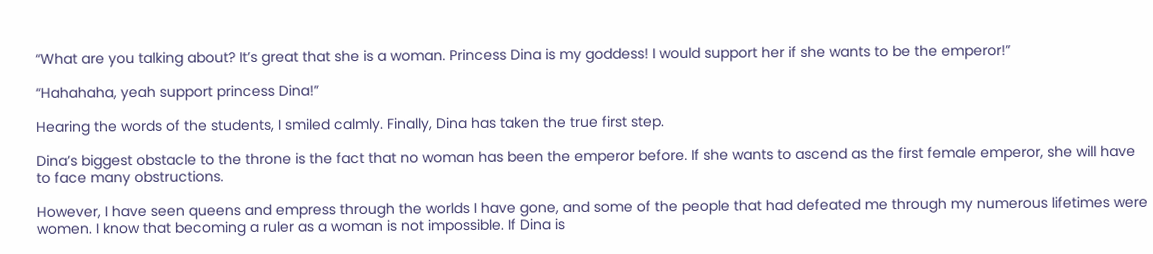“What are you talking about? It’s great that she is a woman. Princess Dina is my goddess! I would support her if she wants to be the emperor!”

“Hahahaha, yeah support princess Dina!”

Hearing the words of the students, I smiled calmly. Finally, Dina has taken the true first step.

Dina’s biggest obstacle to the throne is the fact that no woman has been the emperor before. If she wants to ascend as the first female emperor, she will have to face many obstructions.

However, I have seen queens and empress through the worlds I have gone, and some of the people that had defeated me through my numerous lifetimes were women. I know that becoming a ruler as a woman is not impossible. If Dina is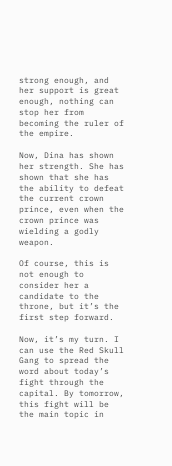strong enough, and her support is great enough, nothing can stop her from becoming the ruler of the empire.

Now, Dina has shown her strength. She has shown that she has the ability to defeat the current crown prince, even when the crown prince was wielding a godly weapon.

Of course, this is not enough to consider her a candidate to the throne, but it’s the first step forward.

Now, it’s my turn. I can use the Red Skull Gang to spread the word about today’s fight through the capital. By tomorrow, this fight will be the main topic in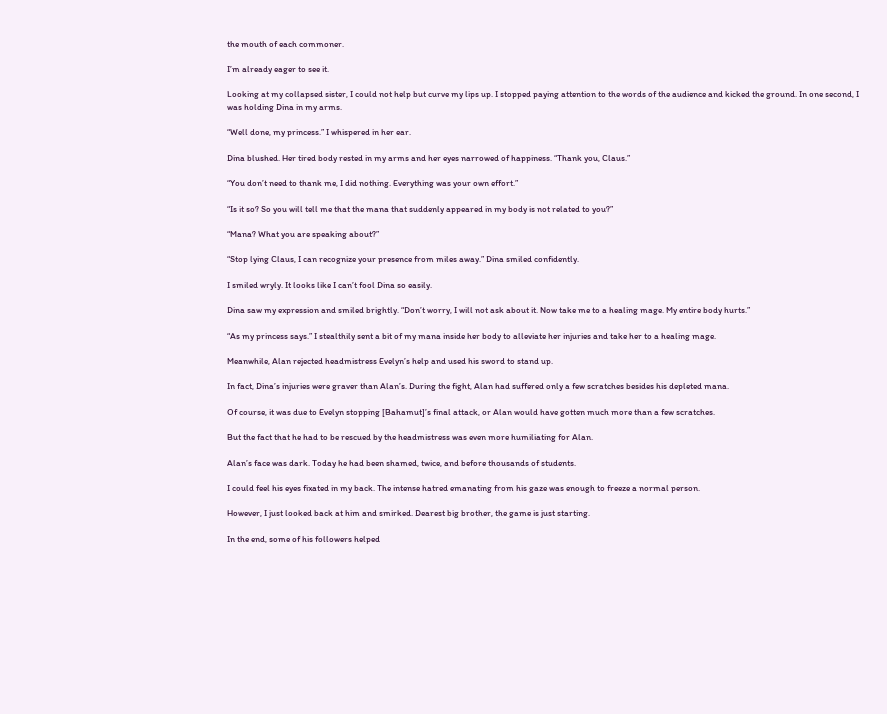the mouth of each commoner.

I’m already eager to see it.

Looking at my collapsed sister, I could not help but curve my lips up. I stopped paying attention to the words of the audience and kicked the ground. In one second, I was holding Dina in my arms.

“Well done, my princess.” I whispered in her ear.

Dina blushed. Her tired body rested in my arms and her eyes narrowed of happiness. “Thank you, Claus.”

“You don’t need to thank me, I did nothing. Everything was your own effort.”

“Is it so? So you will tell me that the mana that suddenly appeared in my body is not related to you?”

“Mana? What you are speaking about?”

“Stop lying Claus, I can recognize your presence from miles away.” Dina smiled confidently.

I smiled wryly. It looks like I can’t fool Dina so easily.

Dina saw my expression and smiled brightly. “Don’t worry, I will not ask about it. Now take me to a healing mage. My entire body hurts.”

“As my princess says.” I stealthily sent a bit of my mana inside her body to alleviate her injuries and take her to a healing mage.

Meanwhile, Alan rejected headmistress Evelyn’s help and used his sword to stand up.

In fact, Dina’s injuries were graver than Alan’s. During the fight, Alan had suffered only a few scratches besides his depleted mana.

Of course, it was due to Evelyn stopping [Bahamut]’s final attack, or Alan would have gotten much more than a few scratches.

But the fact that he had to be rescued by the headmistress was even more humiliating for Alan.

Alan’s face was dark. Today he had been shamed, twice, and before thousands of students.

I could feel his eyes fixated in my back. The intense hatred emanating from his gaze was enough to freeze a normal person.

However, I just looked back at him and smirked. Dearest big brother, the game is just starting.

In the end, some of his followers helped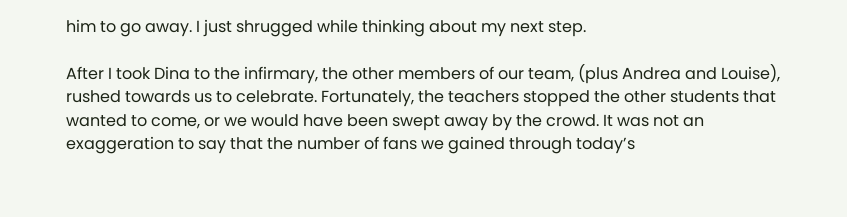him to go away. I just shrugged while thinking about my next step.

After I took Dina to the infirmary, the other members of our team, (plus Andrea and Louise), rushed towards us to celebrate. Fortunately, the teachers stopped the other students that wanted to come, or we would have been swept away by the crowd. It was not an exaggeration to say that the number of fans we gained through today’s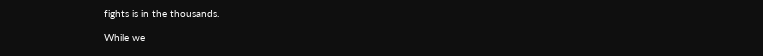fights is in the thousands.

While we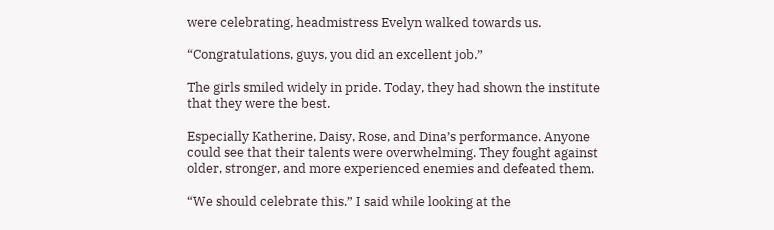were celebrating, headmistress Evelyn walked towards us.

“Congratulations, guys, you did an excellent job.”

The girls smiled widely in pride. Today, they had shown the institute that they were the best.

Especially Katherine, Daisy, Rose, and Dina’s performance. Anyone could see that their talents were overwhelming. They fought against older, stronger, and more experienced enemies and defeated them.

“We should celebrate this.” I said while looking at the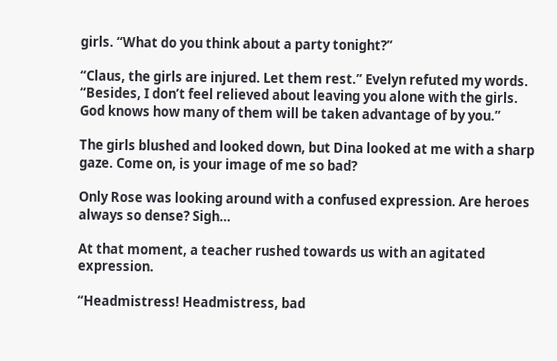girls. “What do you think about a party tonight?”

“Claus, the girls are injured. Let them rest.” Evelyn refuted my words. “Besides, I don’t feel relieved about leaving you alone with the girls. God knows how many of them will be taken advantage of by you.”

The girls blushed and looked down, but Dina looked at me with a sharp gaze. Come on, is your image of me so bad?

Only Rose was looking around with a confused expression. Are heroes always so dense? Sigh…

At that moment, a teacher rushed towards us with an agitated expression.

“Headmistress! Headmistress, bad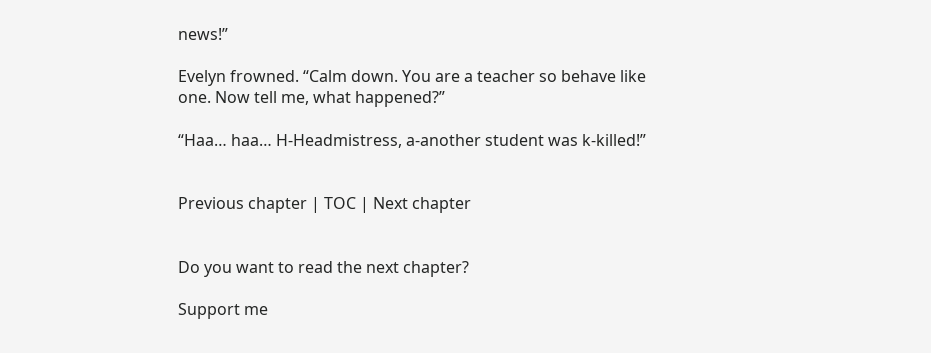news!”

Evelyn frowned. “Calm down. You are a teacher so behave like one. Now tell me, what happened?”

“Haa… haa… H-Headmistress, a-another student was k-killed!”


Previous chapter | TOC | Next chapter


Do you want to read the next chapter?

Support me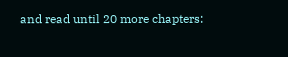and read until 20 more chapters: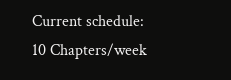Current schedule: 10 Chapters/week